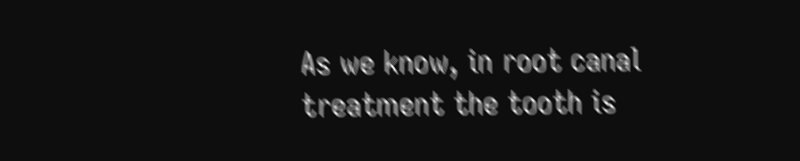As we know, in root canal treatment the tooth is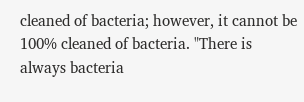cleaned of bacteria; however, it cannot be 100% cleaned of bacteria. "There is always bacteria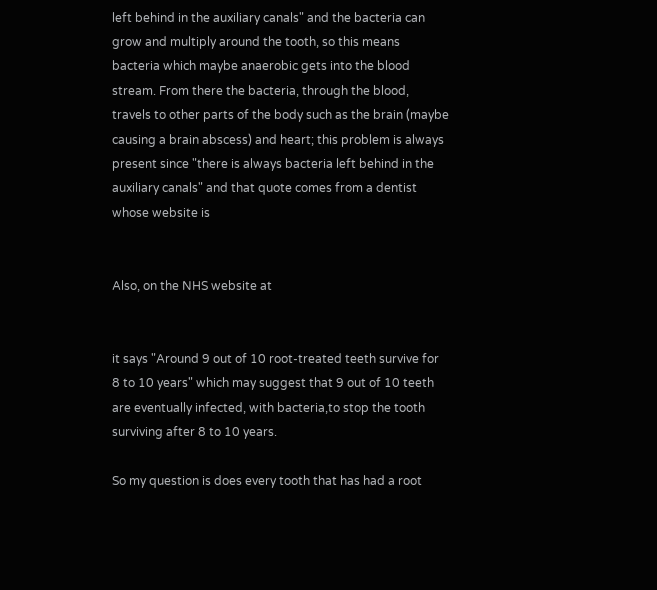left behind in the auxiliary canals" and the bacteria can grow and multiply around the tooth, so this means bacteria which maybe anaerobic gets into the blood stream. From there the bacteria, through the blood, travels to other parts of the body such as the brain (maybe causing a brain abscess) and heart; this problem is always present since "there is always bacteria left behind in the auxiliary canals" and that quote comes from a dentist whose website is


Also, on the NHS website at


it says "Around 9 out of 10 root-treated teeth survive for 8 to 10 years" which may suggest that 9 out of 10 teeth are eventually infected, with bacteria,to stop the tooth surviving after 8 to 10 years.

So my question is does every tooth that has had a root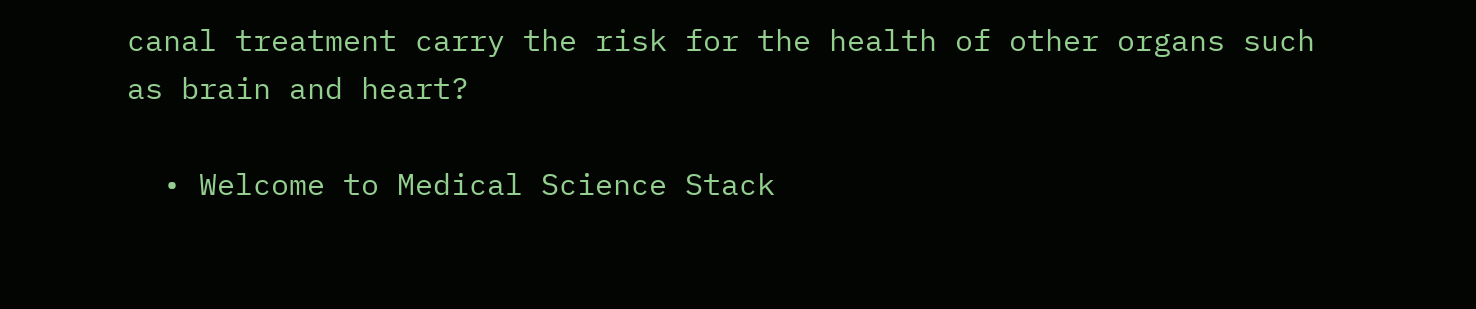canal treatment carry the risk for the health of other organs such as brain and heart?

  • Welcome to Medical Science Stack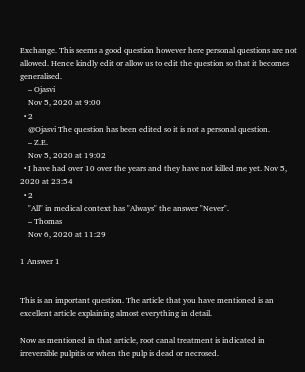Exchange. This seems a good question however here personal questions are not allowed. Hence kindly edit or allow us to edit the question so that it becomes generalised.
    – Ojasvi
    Nov 5, 2020 at 9:00
  • 2
    @Ojasvi The question has been edited so it is not a personal question.
    – Z.E.
    Nov 5, 2020 at 19:02
  • I have had over 10 over the years and they have not killed me yet. Nov 5, 2020 at 23:54
  • 2
    "All" in medical context has "Always" the answer "Never".
    – Thomas
    Nov 6, 2020 at 11:29

1 Answer 1


This is an important question. The article that you have mentioned is an excellent article explaining almost everything in detail.

Now as mentioned in that article, root canal treatment is indicated in irreversible pulpitis or when the pulp is dead or necrosed.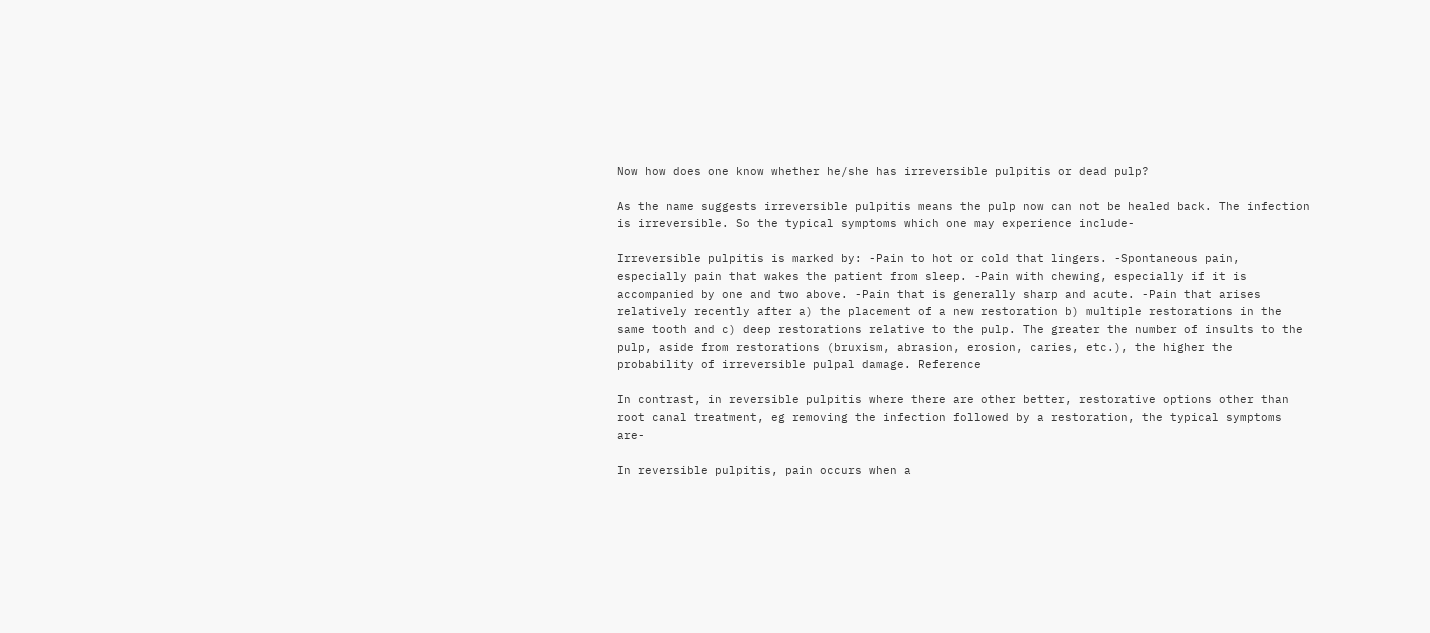Now how does one know whether he/she has irreversible pulpitis or dead pulp?

As the name suggests irreversible pulpitis means the pulp now can not be healed back. The infection is irreversible. So the typical symptoms which one may experience include-

Irreversible pulpitis is marked by: -Pain to hot or cold that lingers. -Spontaneous pain, especially pain that wakes the patient from sleep. -Pain with chewing, especially if it is accompanied by one and two above. -Pain that is generally sharp and acute. -Pain that arises relatively recently after a) the placement of a new restoration b) multiple restorations in the same tooth and c) deep restorations relative to the pulp. The greater the number of insults to the pulp, aside from restorations (bruxism, abrasion, erosion, caries, etc.), the higher the probability of irreversible pulpal damage. Reference

In contrast, in reversible pulpitis where there are other better, restorative options other than root canal treatment, eg removing the infection followed by a restoration, the typical symptoms are-

In reversible pulpitis, pain occurs when a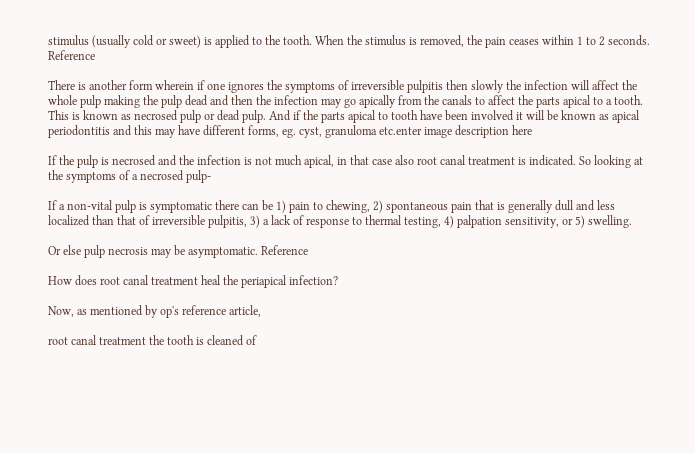stimulus (usually cold or sweet) is applied to the tooth. When the stimulus is removed, the pain ceases within 1 to 2 seconds. Reference

There is another form wherein if one ignores the symptoms of irreversible pulpitis then slowly the infection will affect the whole pulp making the pulp dead and then the infection may go apically from the canals to affect the parts apical to a tooth. This is known as necrosed pulp or dead pulp. And if the parts apical to tooth have been involved it will be known as apical periodontitis and this may have different forms, eg. cyst, granuloma etc.enter image description here

If the pulp is necrosed and the infection is not much apical, in that case also root canal treatment is indicated. So looking at the symptoms of a necrosed pulp-

If a non-vital pulp is symptomatic there can be 1) pain to chewing, 2) spontaneous pain that is generally dull and less localized than that of irreversible pulpitis, 3) a lack of response to thermal testing, 4) palpation sensitivity, or 5) swelling.

Or else pulp necrosis may be asymptomatic. Reference

How does root canal treatment heal the periapical infection?

Now, as mentioned by op's reference article,

root canal treatment the tooth is cleaned of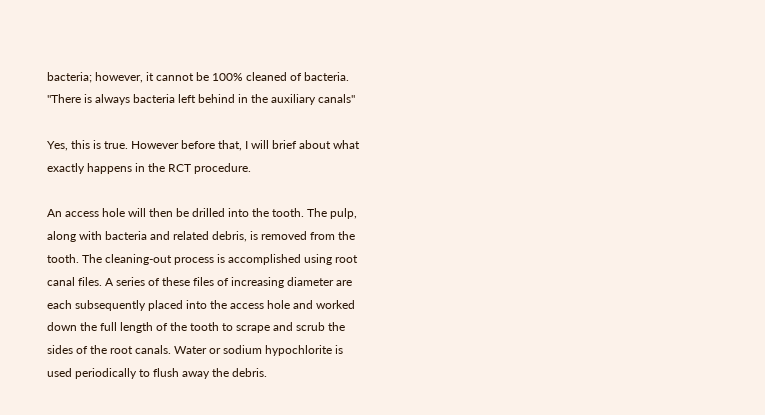bacteria; however, it cannot be 100% cleaned of bacteria. "There is always bacteria left behind in the auxiliary canals"

Yes, this is true. However before that, I will brief about what exactly happens in the RCT procedure.

An access hole will then be drilled into the tooth. The pulp, along with bacteria and related debris, is removed from the tooth. The cleaning-out process is accomplished using root canal files. A series of these files of increasing diameter are each subsequently placed into the access hole and worked down the full length of the tooth to scrape and scrub the sides of the root canals. Water or sodium hypochlorite is used periodically to flush away the debris.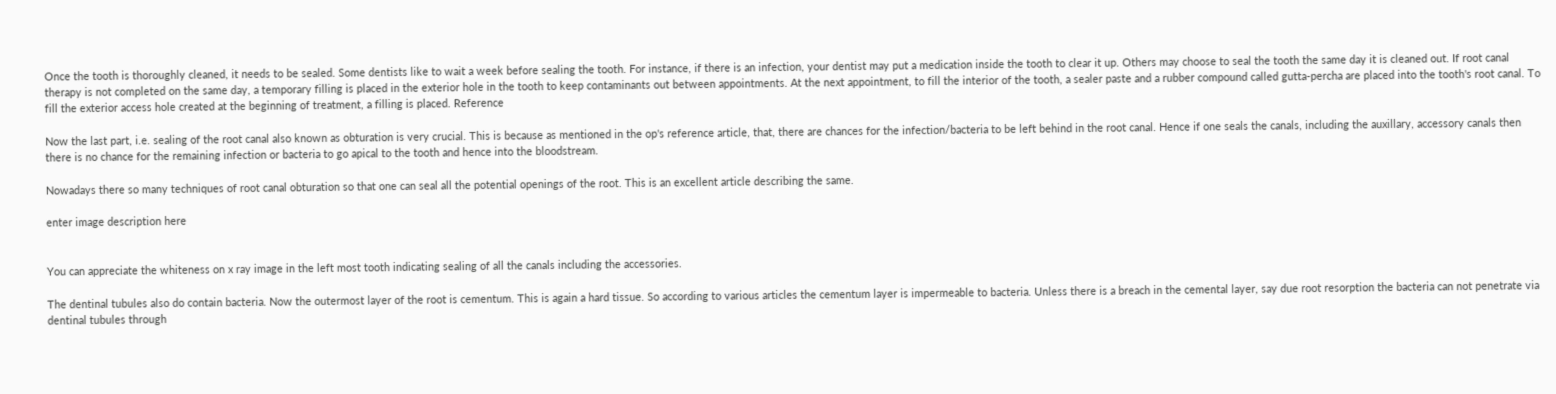Once the tooth is thoroughly cleaned, it needs to be sealed. Some dentists like to wait a week before sealing the tooth. For instance, if there is an infection, your dentist may put a medication inside the tooth to clear it up. Others may choose to seal the tooth the same day it is cleaned out. If root canal therapy is not completed on the same day, a temporary filling is placed in the exterior hole in the tooth to keep contaminants out between appointments. At the next appointment, to fill the interior of the tooth, a sealer paste and a rubber compound called gutta-percha are placed into the tooth's root canal. To fill the exterior access hole created at the beginning of treatment, a filling is placed. Reference

Now the last part, i.e. sealing of the root canal also known as obturation is very crucial. This is because as mentioned in the op's reference article, that, there are chances for the infection/bacteria to be left behind in the root canal. Hence if one seals the canals, including the auxillary, accessory canals then there is no chance for the remaining infection or bacteria to go apical to the tooth and hence into the bloodstream.

Nowadays there so many techniques of root canal obturation so that one can seal all the potential openings of the root. This is an excellent article describing the same.

enter image description here


You can appreciate the whiteness on x ray image in the left most tooth indicating sealing of all the canals including the accessories.

The dentinal tubules also do contain bacteria. Now the outermost layer of the root is cementum. This is again a hard tissue. So according to various articles the cementum layer is impermeable to bacteria. Unless there is a breach in the cemental layer, say due root resorption the bacteria can not penetrate via dentinal tubules through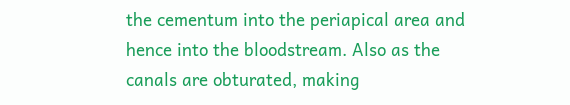the cementum into the periapical area and hence into the bloodstream. Also as the canals are obturated, making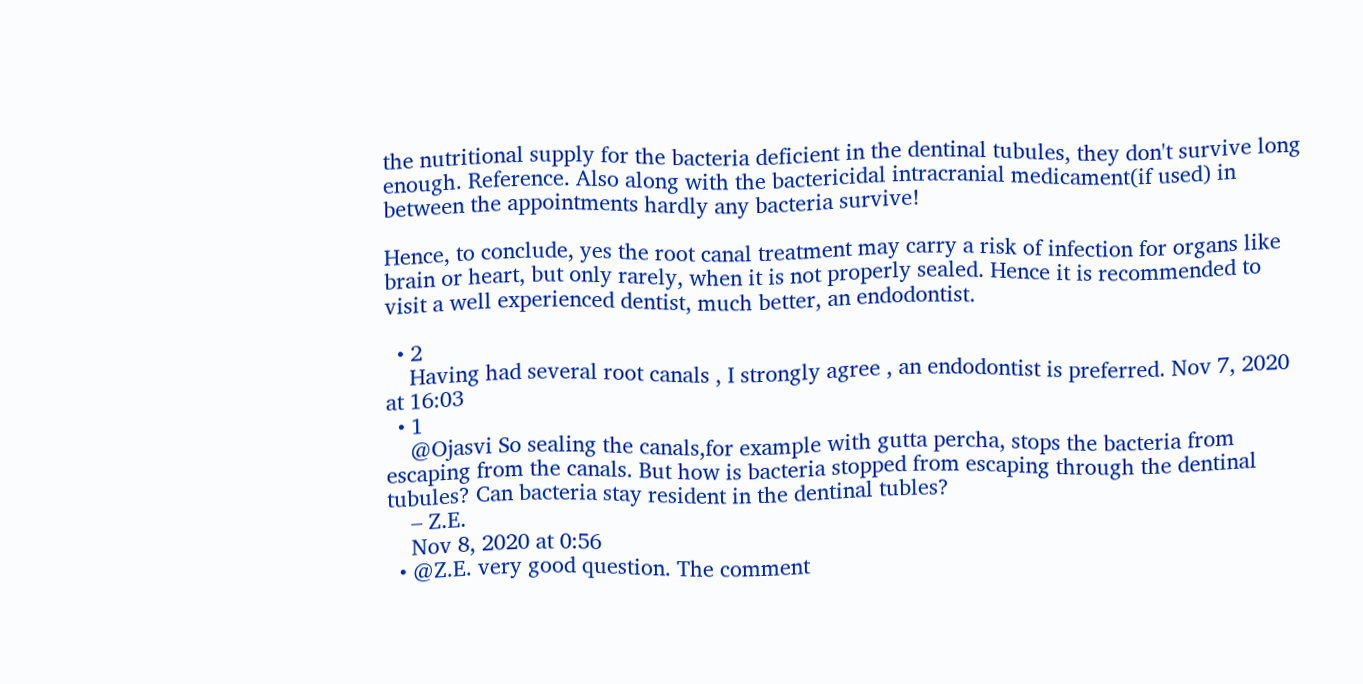the nutritional supply for the bacteria deficient in the dentinal tubules, they don't survive long enough. Reference. Also along with the bactericidal intracranial medicament(if used) in between the appointments hardly any bacteria survive!

Hence, to conclude, yes the root canal treatment may carry a risk of infection for organs like brain or heart, but only rarely, when it is not properly sealed. Hence it is recommended to visit a well experienced dentist, much better, an endodontist.

  • 2
    Having had several root canals , I strongly agree , an endodontist is preferred. Nov 7, 2020 at 16:03
  • 1
    @Ojasvi So sealing the canals,for example with gutta percha, stops the bacteria from escaping from the canals. But how is bacteria stopped from escaping through the dentinal tubules? Can bacteria stay resident in the dentinal tubles?
    – Z.E.
    Nov 8, 2020 at 0:56
  • @Z.E. very good question. The comment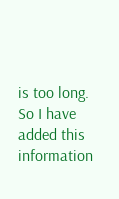is too long. So I have added this information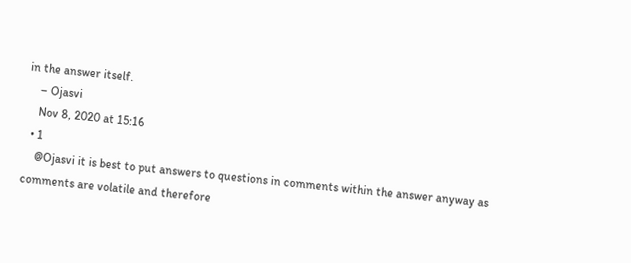in the answer itself.
    – Ojasvi
    Nov 8, 2020 at 15:16
  • 1
    @Ojasvi it is best to put answers to questions in comments within the answer anyway as comments are volatile and therefore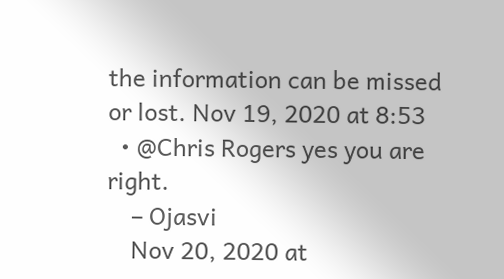the information can be missed or lost. Nov 19, 2020 at 8:53
  • @Chris Rogers yes you are right.
    – Ojasvi
    Nov 20, 2020 at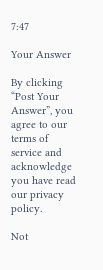7:47

Your Answer

By clicking “Post Your Answer”, you agree to our terms of service and acknowledge you have read our privacy policy.

Not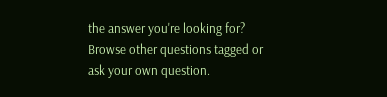the answer you're looking for? Browse other questions tagged or ask your own question.